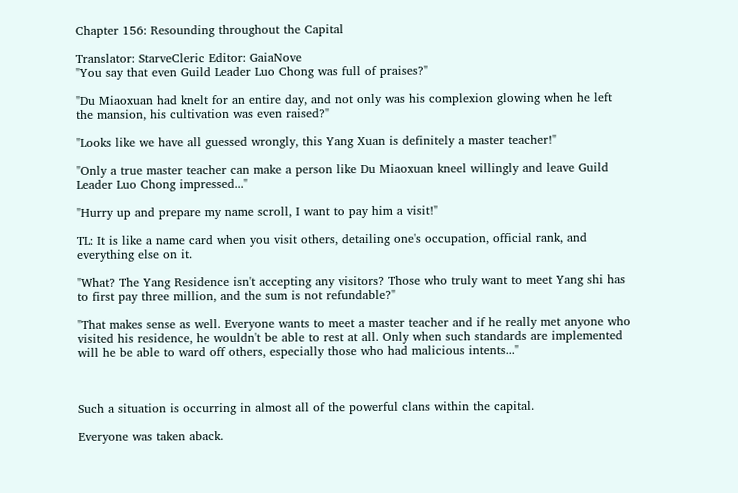Chapter 156: Resounding throughout the Capital

Translator: StarveCleric Editor: GaiaNove
"You say that even Guild Leader Luo Chong was full of praises?"

"Du Miaoxuan had knelt for an entire day, and not only was his complexion glowing when he left the mansion, his cultivation was even raised?"

"Looks like we have all guessed wrongly, this Yang Xuan is definitely a master teacher!"

"Only a true master teacher can make a person like Du Miaoxuan kneel willingly and leave Guild Leader Luo Chong impressed..."

"Hurry up and prepare my name scroll, I want to pay him a visit!"

TL: It is like a name card when you visit others, detailing one's occupation, official rank, and everything else on it.

"What? The Yang Residence isn't accepting any visitors? Those who truly want to meet Yang shi has to first pay three million, and the sum is not refundable?"

"That makes sense as well. Everyone wants to meet a master teacher and if he really met anyone who visited his residence, he wouldn't be able to rest at all. Only when such standards are implemented will he be able to ward off others, especially those who had malicious intents..."



Such a situation is occurring in almost all of the powerful clans within the capital.

Everyone was taken aback.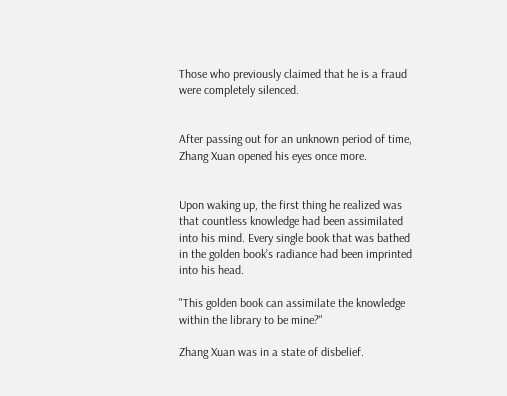Those who previously claimed that he is a fraud were completely silenced.


After passing out for an unknown period of time, Zhang Xuan opened his eyes once more.


Upon waking up, the first thing he realized was that countless knowledge had been assimilated into his mind. Every single book that was bathed in the golden book’s radiance had been imprinted into his head.

"This golden book can assimilate the knowledge within the library to be mine?"

Zhang Xuan was in a state of disbelief.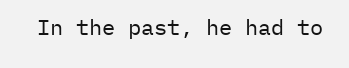In the past, he had to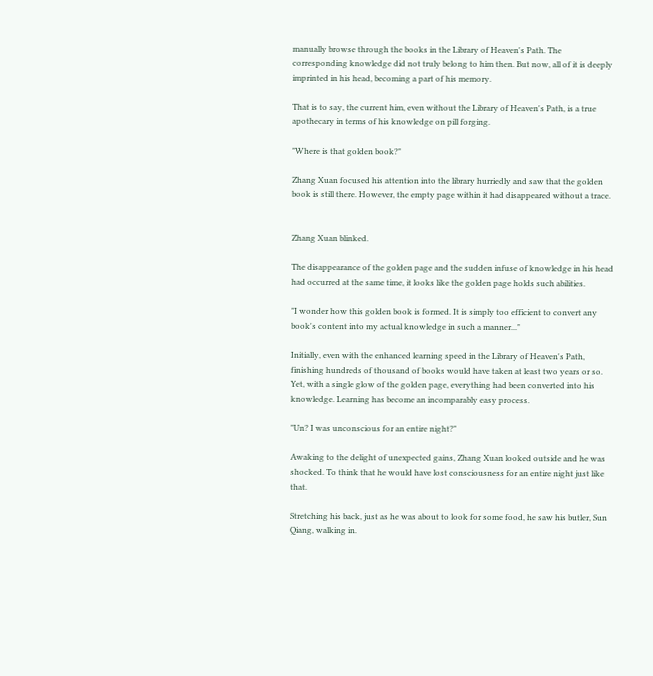manually browse through the books in the Library of Heaven's Path. The corresponding knowledge did not truly belong to him then. But now, all of it is deeply imprinted in his head, becoming a part of his memory.

That is to say, the current him, even without the Library of Heaven's Path, is a true apothecary in terms of his knowledge on pill forging.

"Where is that golden book?"

Zhang Xuan focused his attention into the library hurriedly and saw that the golden book is still there. However, the empty page within it had disappeared without a trace.


Zhang Xuan blinked.

The disappearance of the golden page and the sudden infuse of knowledge in his head had occurred at the same time, it looks like the golden page holds such abilities.

"I wonder how this golden book is formed. It is simply too efficient to convert any book's content into my actual knowledge in such a manner..."

Initially, even with the enhanced learning speed in the Library of Heaven's Path, finishing hundreds of thousand of books would have taken at least two years or so. Yet, with a single glow of the golden page, everything had been converted into his knowledge. Learning has become an incomparably easy process.

"Un? I was unconscious for an entire night?"

Awaking to the delight of unexpected gains, Zhang Xuan looked outside and he was shocked. To think that he would have lost consciousness for an entire night just like that.

Stretching his back, just as he was about to look for some food, he saw his butler, Sun Qiang, walking in.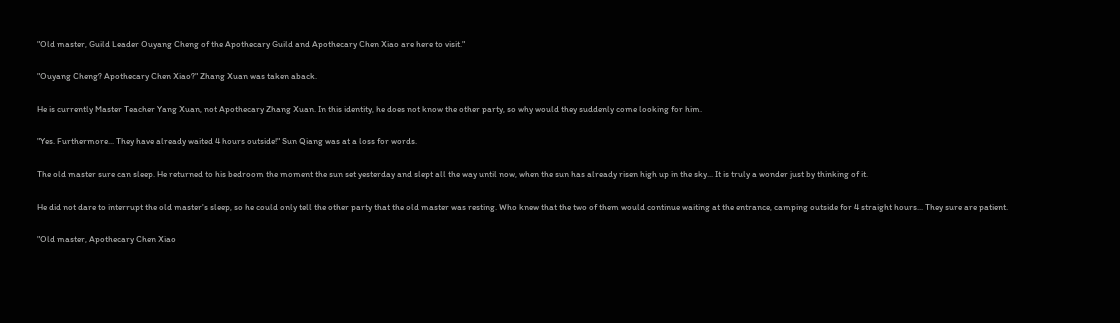"Old master, Guild Leader Ouyang Cheng of the Apothecary Guild and Apothecary Chen Xiao are here to visit."

"Ouyang Cheng? Apothecary Chen Xiao?" Zhang Xuan was taken aback.

He is currently Master Teacher Yang Xuan, not Apothecary Zhang Xuan. In this identity, he does not know the other party, so why would they suddenly come looking for him.

"Yes. Furthermore... They have already waited 4 hours outside!" Sun Qiang was at a loss for words.

The old master sure can sleep. He returned to his bedroom the moment the sun set yesterday and slept all the way until now, when the sun has already risen high up in the sky... It is truly a wonder just by thinking of it.

He did not dare to interrupt the old master's sleep, so he could only tell the other party that the old master was resting. Who knew that the two of them would continue waiting at the entrance, camping outside for 4 straight hours... They sure are patient.

"Old master, Apothecary Chen Xiao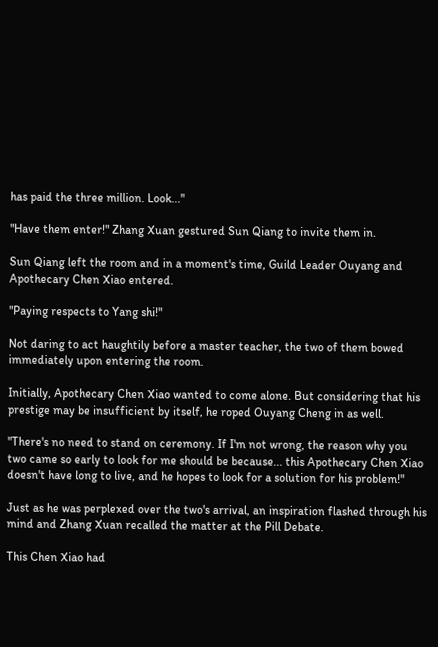has paid the three million. Look..."

"Have them enter!" Zhang Xuan gestured Sun Qiang to invite them in.

Sun Qiang left the room and in a moment's time, Guild Leader Ouyang and Apothecary Chen Xiao entered.

"Paying respects to Yang shi!"

Not daring to act haughtily before a master teacher, the two of them bowed immediately upon entering the room.

Initially, Apothecary Chen Xiao wanted to come alone. But considering that his prestige may be insufficient by itself, he roped Ouyang Cheng in as well.

"There's no need to stand on ceremony. If I'm not wrong, the reason why you two came so early to look for me should be because... this Apothecary Chen Xiao doesn't have long to live, and he hopes to look for a solution for his problem!"

Just as he was perplexed over the two's arrival, an inspiration flashed through his mind and Zhang Xuan recalled the matter at the Pill Debate.

This Chen Xiao had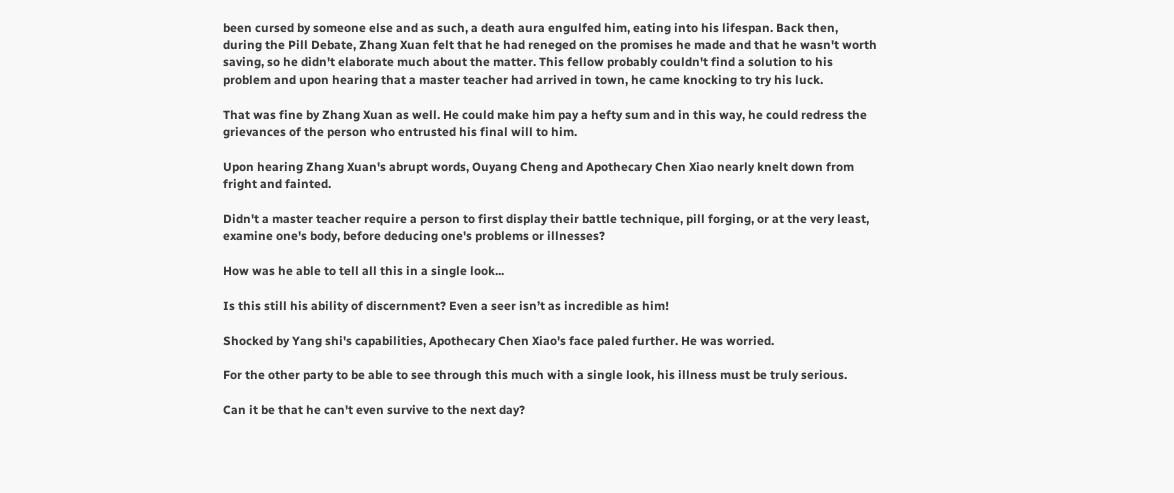been cursed by someone else and as such, a death aura engulfed him, eating into his lifespan. Back then, during the Pill Debate, Zhang Xuan felt that he had reneged on the promises he made and that he wasn't worth saving, so he didn't elaborate much about the matter. This fellow probably couldn't find a solution to his problem and upon hearing that a master teacher had arrived in town, he came knocking to try his luck.

That was fine by Zhang Xuan as well. He could make him pay a hefty sum and in this way, he could redress the grievances of the person who entrusted his final will to him.

Upon hearing Zhang Xuan's abrupt words, Ouyang Cheng and Apothecary Chen Xiao nearly knelt down from fright and fainted.

Didn't a master teacher require a person to first display their battle technique, pill forging, or at the very least, examine one's body, before deducing one's problems or illnesses?

How was he able to tell all this in a single look...

Is this still his ability of discernment? Even a seer isn’t as incredible as him!

Shocked by Yang shi's capabilities, Apothecary Chen Xiao's face paled further. He was worried.

For the other party to be able to see through this much with a single look, his illness must be truly serious.

Can it be that he can't even survive to the next day?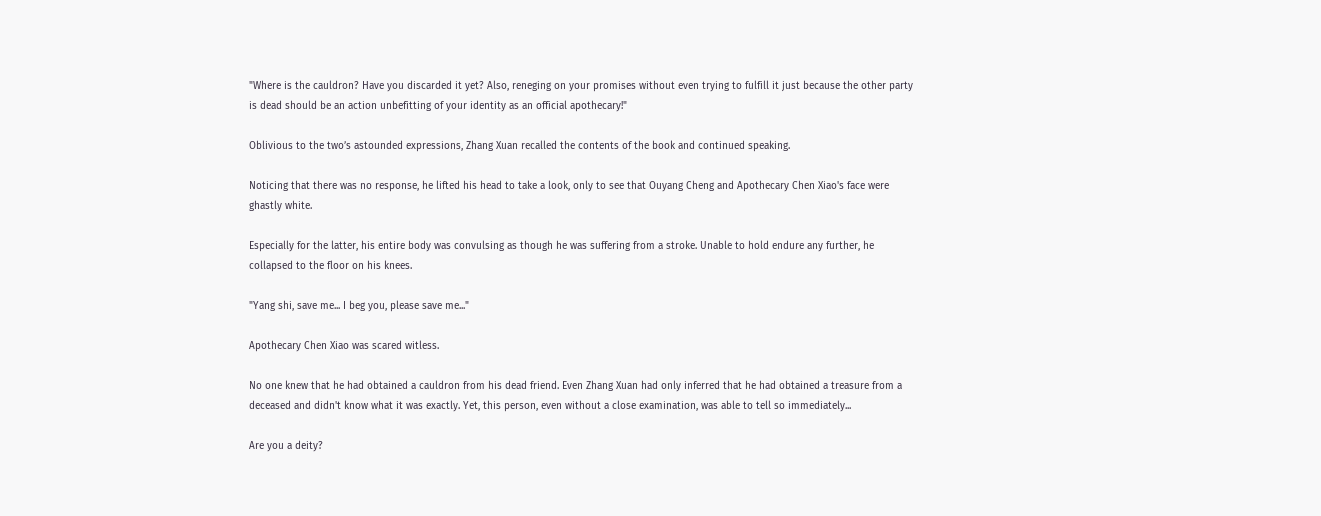"Where is the cauldron? Have you discarded it yet? Also, reneging on your promises without even trying to fulfill it just because the other party is dead should be an action unbefitting of your identity as an official apothecary!"

Oblivious to the two’s astounded expressions, Zhang Xuan recalled the contents of the book and continued speaking.

Noticing that there was no response, he lifted his head to take a look, only to see that Ouyang Cheng and Apothecary Chen Xiao's face were ghastly white.

Especially for the latter, his entire body was convulsing as though he was suffering from a stroke. Unable to hold endure any further, he collapsed to the floor on his knees.

"Yang shi, save me... I beg you, please save me..."

Apothecary Chen Xiao was scared witless.

No one knew that he had obtained a cauldron from his dead friend. Even Zhang Xuan had only inferred that he had obtained a treasure from a deceased and didn't know what it was exactly. Yet, this person, even without a close examination, was able to tell so immediately...

Are you a deity?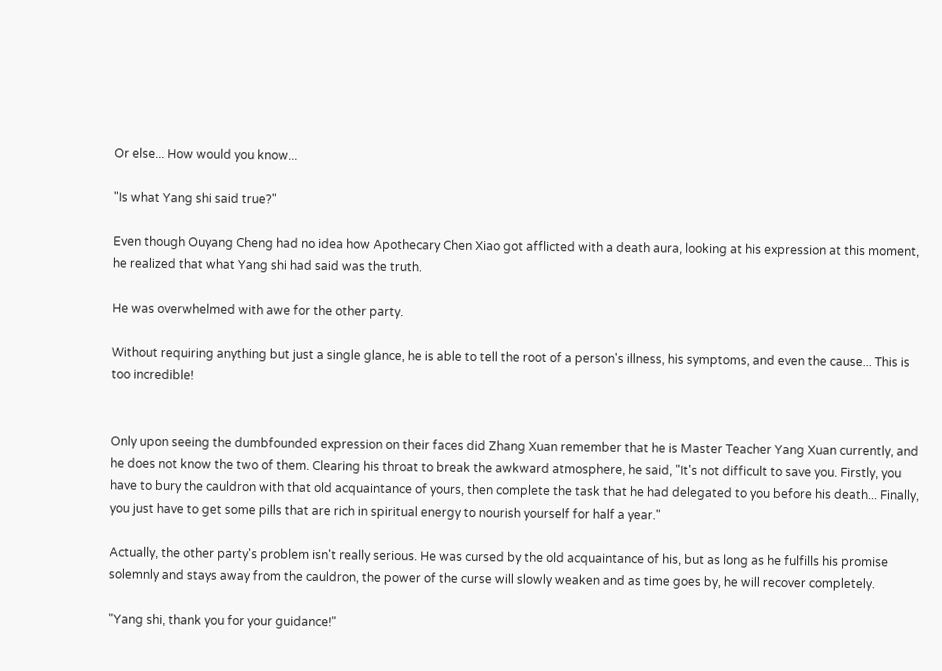Or else... How would you know...

"Is what Yang shi said true?"

Even though Ouyang Cheng had no idea how Apothecary Chen Xiao got afflicted with a death aura, looking at his expression at this moment, he realized that what Yang shi had said was the truth.

He was overwhelmed with awe for the other party.

Without requiring anything but just a single glance, he is able to tell the root of a person's illness, his symptoms, and even the cause... This is too incredible!


Only upon seeing the dumbfounded expression on their faces did Zhang Xuan remember that he is Master Teacher Yang Xuan currently, and he does not know the two of them. Clearing his throat to break the awkward atmosphere, he said, "It's not difficult to save you. Firstly, you have to bury the cauldron with that old acquaintance of yours, then complete the task that he had delegated to you before his death... Finally, you just have to get some pills that are rich in spiritual energy to nourish yourself for half a year."

Actually, the other party's problem isn't really serious. He was cursed by the old acquaintance of his, but as long as he fulfills his promise solemnly and stays away from the cauldron, the power of the curse will slowly weaken and as time goes by, he will recover completely.

"Yang shi, thank you for your guidance!"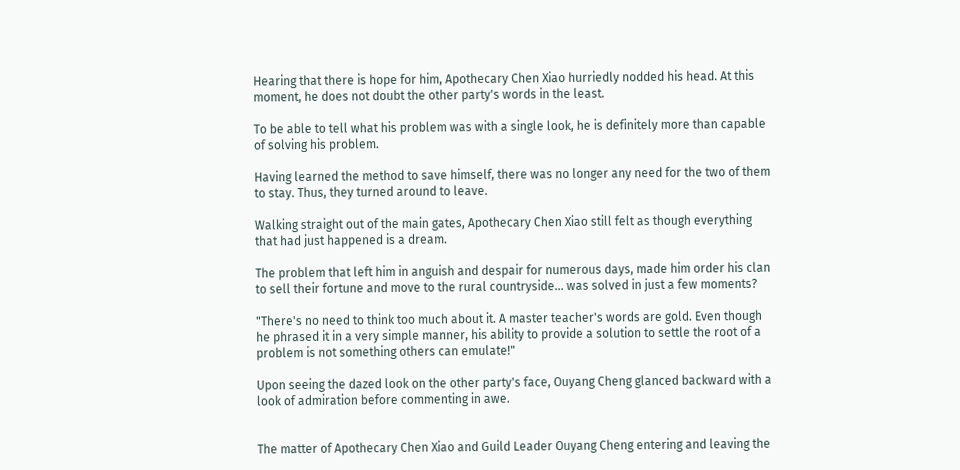Hearing that there is hope for him, Apothecary Chen Xiao hurriedly nodded his head. At this moment, he does not doubt the other party's words in the least.

To be able to tell what his problem was with a single look, he is definitely more than capable of solving his problem.

Having learned the method to save himself, there was no longer any need for the two of them to stay. Thus, they turned around to leave.

Walking straight out of the main gates, Apothecary Chen Xiao still felt as though everything that had just happened is a dream.

The problem that left him in anguish and despair for numerous days, made him order his clan to sell their fortune and move to the rural countryside... was solved in just a few moments?

"There's no need to think too much about it. A master teacher's words are gold. Even though he phrased it in a very simple manner, his ability to provide a solution to settle the root of a problem is not something others can emulate!"

Upon seeing the dazed look on the other party's face, Ouyang Cheng glanced backward with a look of admiration before commenting in awe.


The matter of Apothecary Chen Xiao and Guild Leader Ouyang Cheng entering and leaving the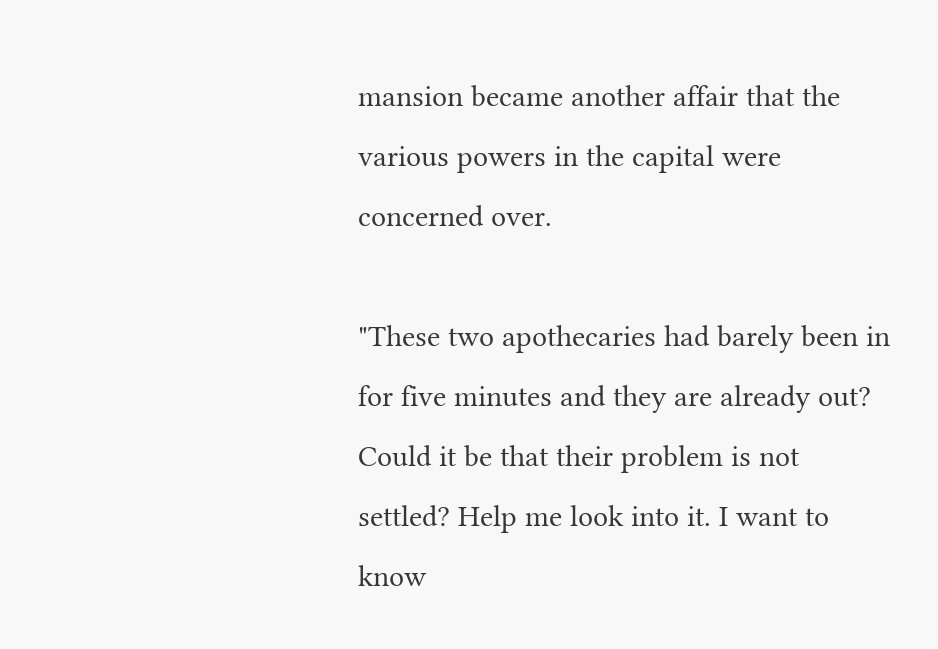mansion became another affair that the various powers in the capital were concerned over.

"These two apothecaries had barely been in for five minutes and they are already out? Could it be that their problem is not settled? Help me look into it. I want to know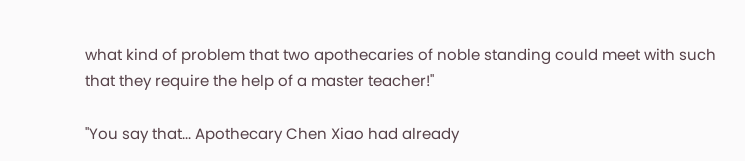what kind of problem that two apothecaries of noble standing could meet with such that they require the help of a master teacher!"

"You say that... Apothecary Chen Xiao had already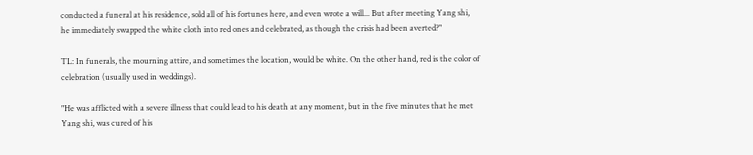conducted a funeral at his residence, sold all of his fortunes here, and even wrote a will... But after meeting Yang shi, he immediately swapped the white cloth into red ones and celebrated, as though the crisis had been averted?"

TL: In funerals, the mourning attire, and sometimes the location, would be white. On the other hand, red is the color of celebration (usually used in weddings).

"He was afflicted with a severe illness that could lead to his death at any moment, but in the five minutes that he met Yang shi, was cured of his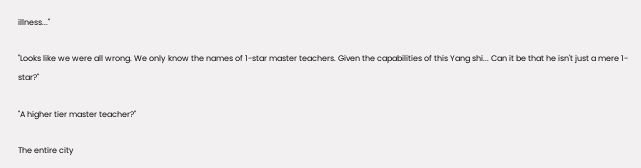illness..."

"Looks like we were all wrong. We only know the names of 1-star master teachers. Given the capabilities of this Yang shi... Can it be that he isn't just a mere 1-star?"

"A higher tier master teacher?"

The entire city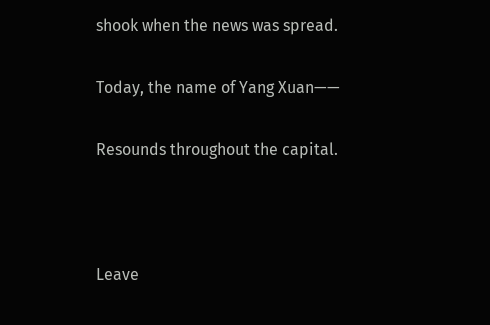shook when the news was spread.

Today, the name of Yang Xuan——

Resounds throughout the capital.



Leave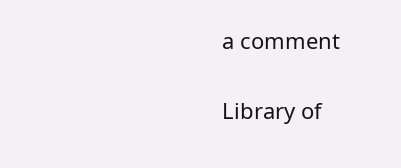a comment

Library of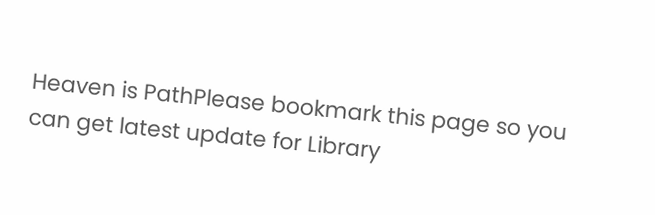Heaven is PathPlease bookmark this page so you can get latest update for Library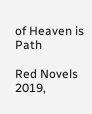of Heaven is Path

Red Novels 2019,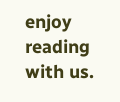enjoy reading with us.